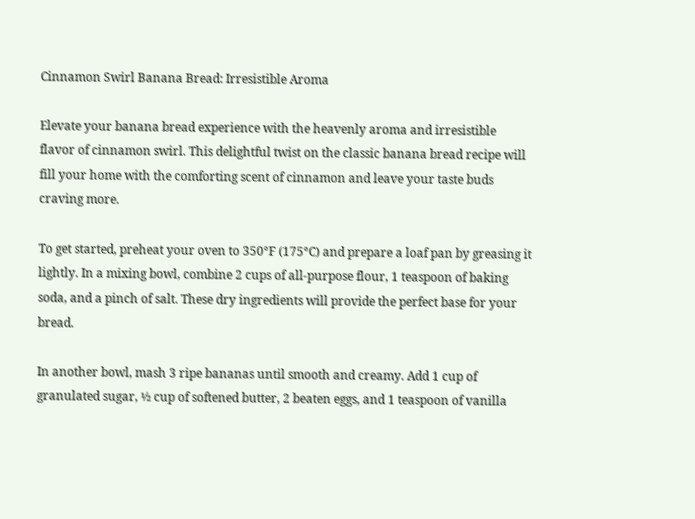Cinnamon Swirl Banana Bread: Irresistible Aroma

Elevate your banana bread experience with the heavenly aroma and irresistible flavor of cinnamon swirl. This delightful twist on the classic banana bread recipe will fill your home with the comforting scent of cinnamon and leave your taste buds craving more.

To get started, preheat your oven to 350°F (175°C) and prepare a loaf pan by greasing it lightly. In a mixing bowl, combine 2 cups of all-purpose flour, 1 teaspoon of baking soda, and a pinch of salt. These dry ingredients will provide the perfect base for your bread.

In another bowl, mash 3 ripe bananas until smooth and creamy. Add 1 cup of granulated sugar, ½ cup of softened butter, 2 beaten eggs, and 1 teaspoon of vanilla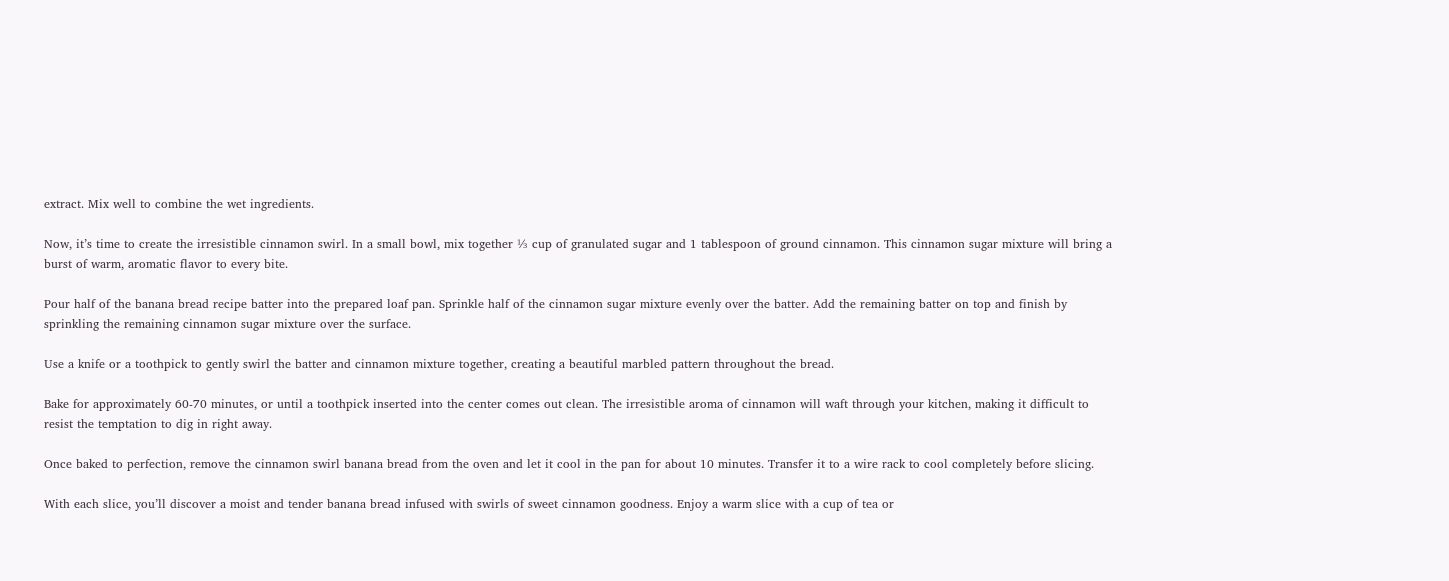extract. Mix well to combine the wet ingredients.

Now, it’s time to create the irresistible cinnamon swirl. In a small bowl, mix together ⅓ cup of granulated sugar and 1 tablespoon of ground cinnamon. This cinnamon sugar mixture will bring a burst of warm, aromatic flavor to every bite.

Pour half of the banana bread recipe batter into the prepared loaf pan. Sprinkle half of the cinnamon sugar mixture evenly over the batter. Add the remaining batter on top and finish by sprinkling the remaining cinnamon sugar mixture over the surface.

Use a knife or a toothpick to gently swirl the batter and cinnamon mixture together, creating a beautiful marbled pattern throughout the bread.

Bake for approximately 60-70 minutes, or until a toothpick inserted into the center comes out clean. The irresistible aroma of cinnamon will waft through your kitchen, making it difficult to resist the temptation to dig in right away.

Once baked to perfection, remove the cinnamon swirl banana bread from the oven and let it cool in the pan for about 10 minutes. Transfer it to a wire rack to cool completely before slicing.

With each slice, you’ll discover a moist and tender banana bread infused with swirls of sweet cinnamon goodness. Enjoy a warm slice with a cup of tea or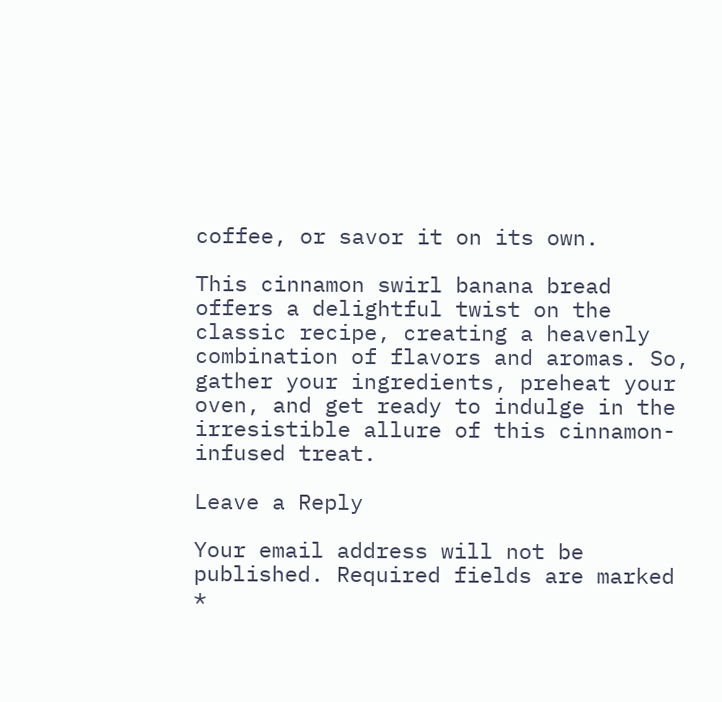coffee, or savor it on its own.

This cinnamon swirl banana bread offers a delightful twist on the classic recipe, creating a heavenly combination of flavors and aromas. So, gather your ingredients, preheat your oven, and get ready to indulge in the irresistible allure of this cinnamon-infused treat.

Leave a Reply

Your email address will not be published. Required fields are marked *